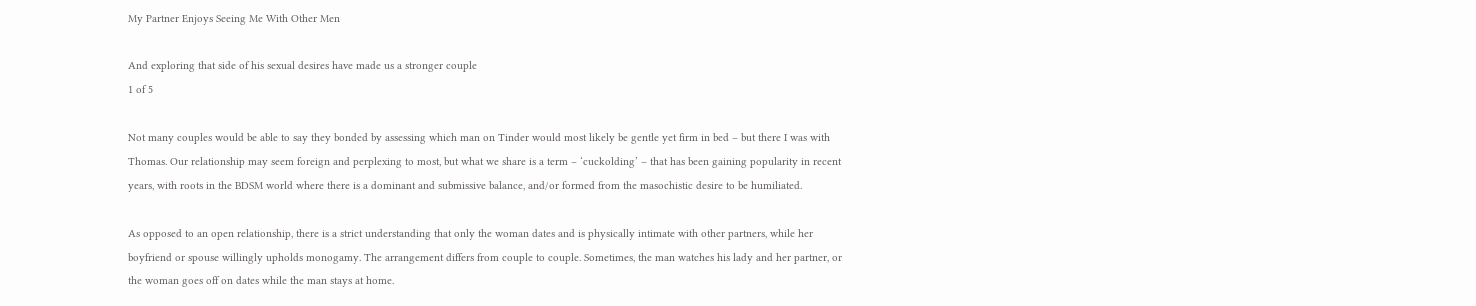My Partner Enjoys Seeing Me With Other Men

And exploring that side of his sexual desires have made us a stronger couple
1 of 5

Not many couples would be able to say they bonded by assessing which man on Tinder would most likely be gentle yet firm in bed – but there I was with Thomas. Our relationship may seem foreign and perplexing to most, but what we share is a term – ‘cuckolding’ – that has been gaining popularity in recent years, with roots in the BDSM world where there is a dominant and submissive balance, and/or formed from the masochistic desire to be humiliated.

As opposed to an open relationship, there is a strict understanding that only the woman dates and is physically intimate with other partners, while her boyfriend or spouse willingly upholds monogamy. The arrangement differs from couple to couple. Sometimes, the man watches his lady and her partner, or the woman goes off on dates while the man stays at home.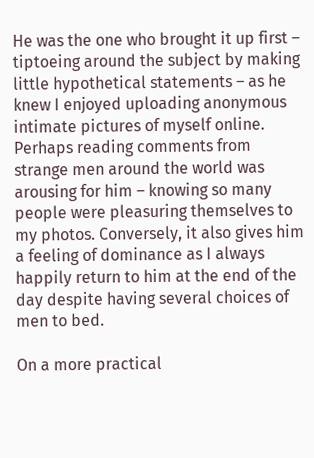He was the one who brought it up first – tiptoeing around the subject by making little hypothetical statements – as he knew I enjoyed uploading anonymous intimate pictures of myself online. Perhaps reading comments from strange men around the world was arousing for him – knowing so many people were pleasuring themselves to my photos. Conversely, it also gives him a feeling of dominance as I always happily return to him at the end of the day despite having several choices of men to bed.

On a more practical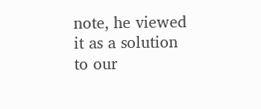note, he viewed it as a solution to our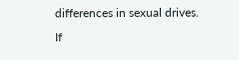differences in sexual drives. If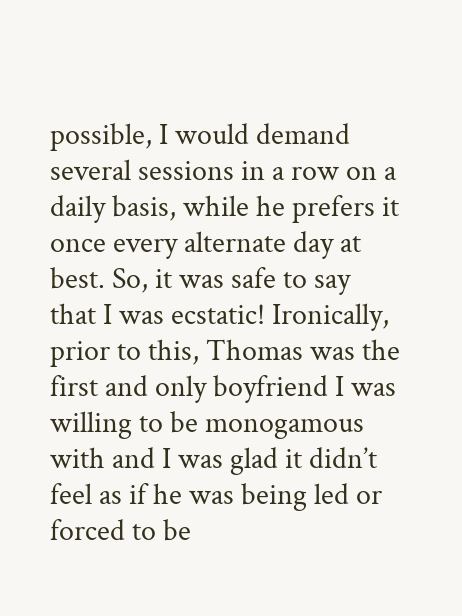possible, I would demand several sessions in a row on a daily basis, while he prefers it once every alternate day at best. So, it was safe to say that I was ecstatic! Ironically, prior to this, Thomas was the first and only boyfriend I was willing to be monogamous with and I was glad it didn’t feel as if he was being led or forced to be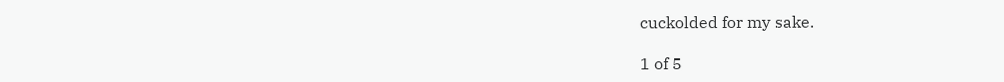cuckolded for my sake.

1 of 5